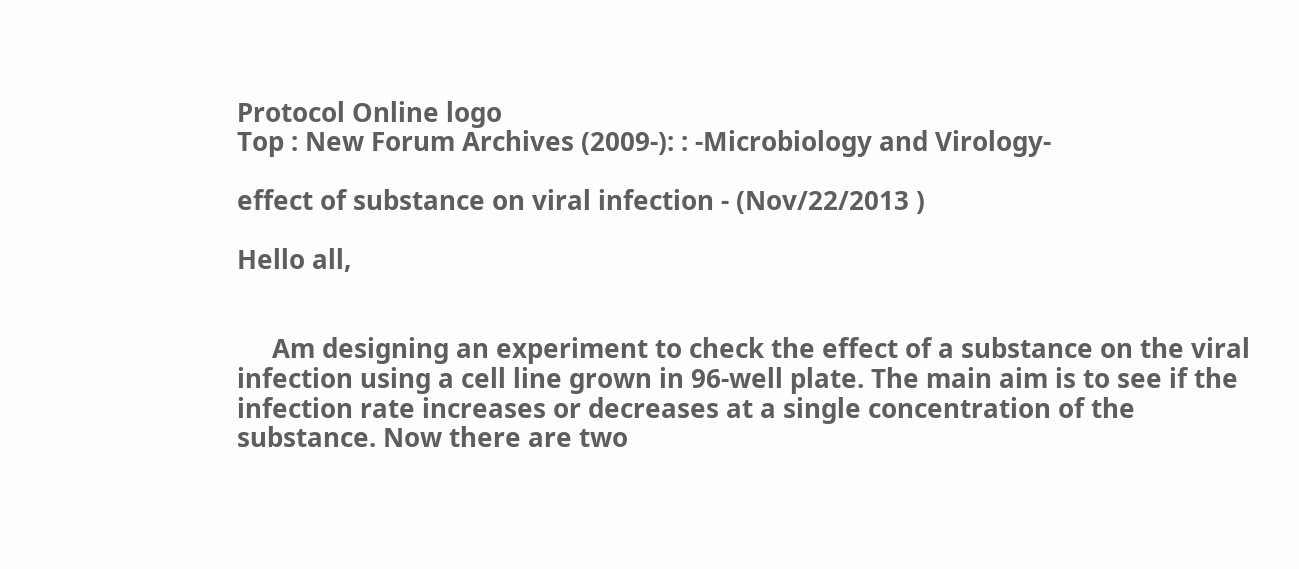Protocol Online logo
Top : New Forum Archives (2009-): : -Microbiology and Virology-

effect of substance on viral infection - (Nov/22/2013 )

Hello all,


     Am designing an experiment to check the effect of a substance on the viral infection using a cell line grown in 96-well plate. The main aim is to see if the infection rate increases or decreases at a single concentration of the substance. Now there are two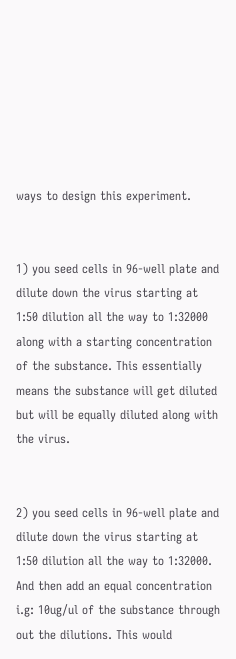ways to design this experiment.


1) you seed cells in 96-well plate and dilute down the virus starting at 1:50 dilution all the way to 1:32000 along with a starting concentration of the substance. This essentially means the substance will get diluted but will be equally diluted along with the virus.


2) you seed cells in 96-well plate and dilute down the virus starting at 1:50 dilution all the way to 1:32000. And then add an equal concentration i.g: 10ug/ul of the substance through out the dilutions. This would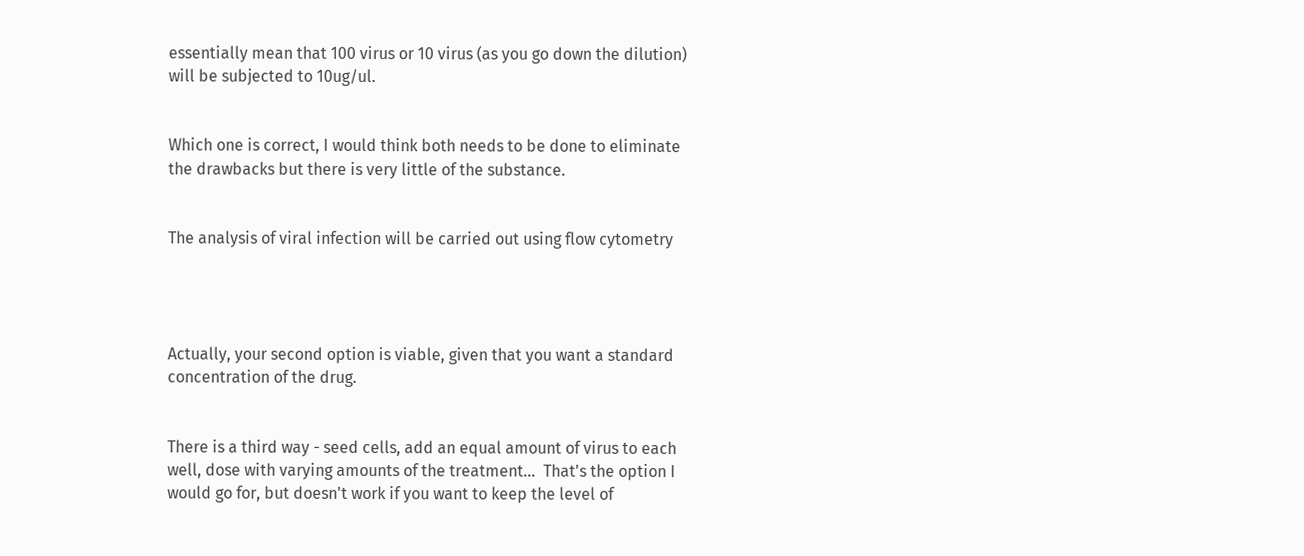essentially mean that 100 virus or 10 virus (as you go down the dilution) will be subjected to 10ug/ul.


Which one is correct, I would think both needs to be done to eliminate the drawbacks but there is very little of the substance.


The analysis of viral infection will be carried out using flow cytometry




Actually, your second option is viable, given that you want a standard concentration of the drug.


There is a third way - seed cells, add an equal amount of virus to each well, dose with varying amounts of the treatment...  That's the option I would go for, but doesn't work if you want to keep the level of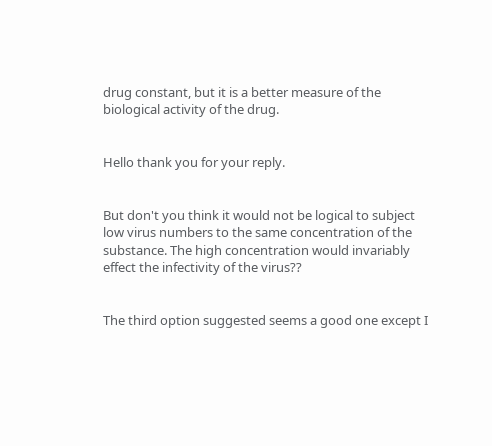drug constant, but it is a better measure of the biological activity of the drug.


Hello thank you for your reply.


But don't you think it would not be logical to subject low virus numbers to the same concentration of the substance. The high concentration would invariably effect the infectivity of the virus??


The third option suggested seems a good one except I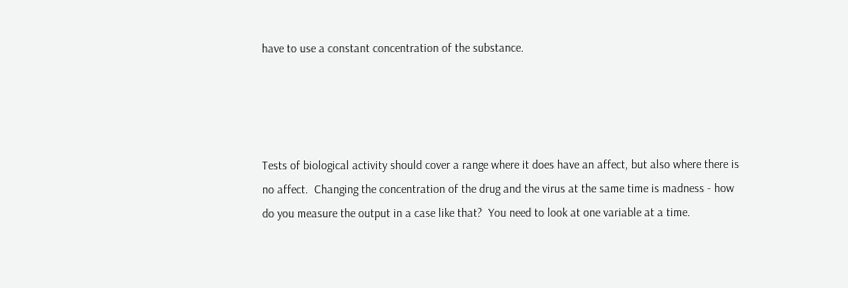have to use a constant concentration of the substance.




Tests of biological activity should cover a range where it does have an affect, but also where there is no affect.  Changing the concentration of the drug and the virus at the same time is madness - how do you measure the output in a case like that?  You need to look at one variable at a time.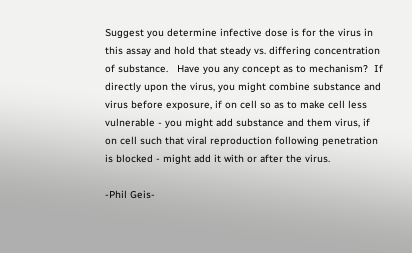Suggest you determine infective dose is for the virus in this assay and hold that steady vs. differing concentration of substance.   Have you any concept as to mechanism?  If directly upon the virus, you might combine substance and virus before exposure, if on cell so as to make cell less vulnerable - you might add substance and them virus, if on cell such that viral reproduction following penetration is blocked - might add it with or after the virus.

-Phil Geis-